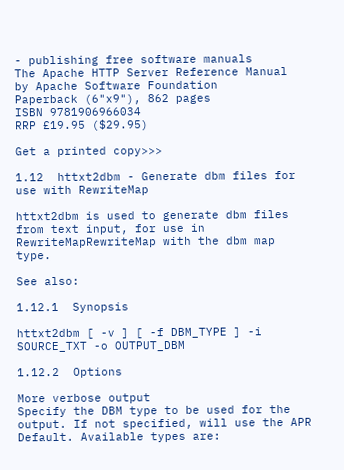- publishing free software manuals
The Apache HTTP Server Reference Manual
by Apache Software Foundation
Paperback (6"x9"), 862 pages
ISBN 9781906966034
RRP £19.95 ($29.95)

Get a printed copy>>>

1.12  httxt2dbm - Generate dbm files for use with RewriteMap

httxt2dbm is used to generate dbm files from text input, for use in RewriteMapRewriteMap with the dbm map type.

See also:

1.12.1  Synopsis

httxt2dbm [ -v ] [ -f DBM_TYPE ] -i SOURCE_TXT -o OUTPUT_DBM

1.12.2  Options

More verbose output
Specify the DBM type to be used for the output. If not specified, will use the APR Default. Available types are: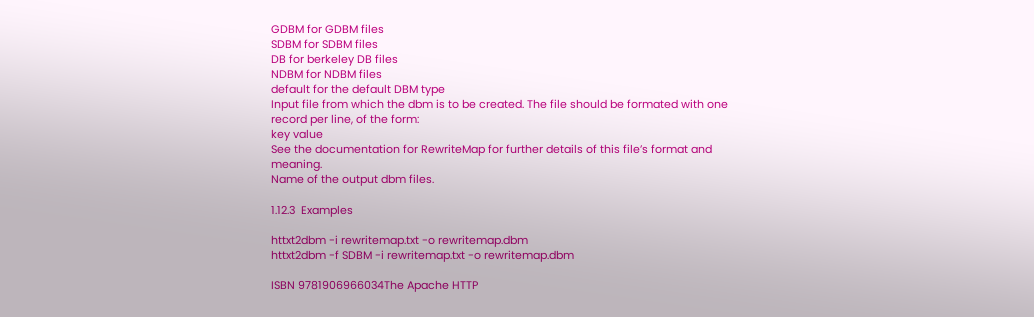GDBM for GDBM files
SDBM for SDBM files
DB for berkeley DB files
NDBM for NDBM files
default for the default DBM type
Input file from which the dbm is to be created. The file should be formated with one record per line, of the form:
key value
See the documentation for RewriteMap for further details of this file’s format and meaning.
Name of the output dbm files.

1.12.3  Examples

httxt2dbm -i rewritemap.txt -o rewritemap.dbm
httxt2dbm -f SDBM -i rewritemap.txt -o rewritemap.dbm

ISBN 9781906966034The Apache HTTP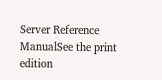Server Reference ManualSee the print edition